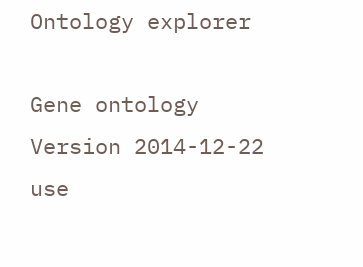Ontology explorer

Gene ontology
Version 2014-12-22
use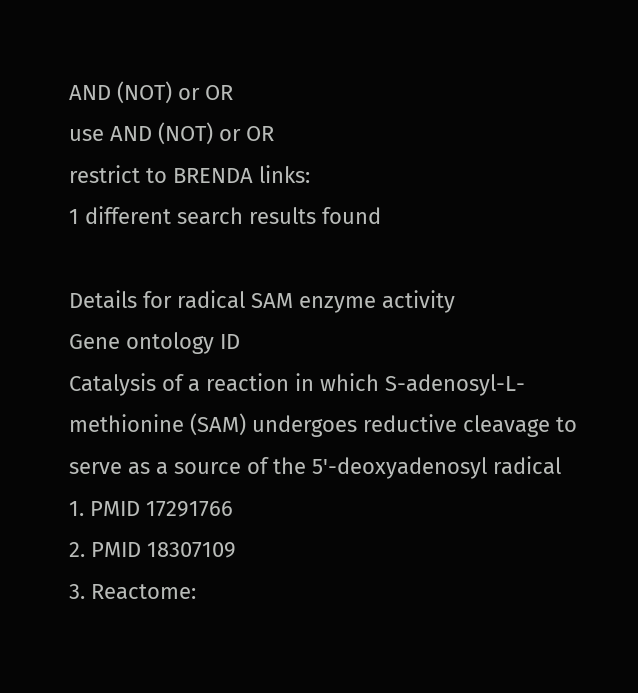AND (NOT) or OR
use AND (NOT) or OR
restrict to BRENDA links:
1 different search results found

Details for radical SAM enzyme activity
Gene ontology ID
Catalysis of a reaction in which S-adenosyl-L-methionine (SAM) undergoes reductive cleavage to serve as a source of the 5'-deoxyadenosyl radical
1. PMID 17291766
2. PMID 18307109
3. Reactome: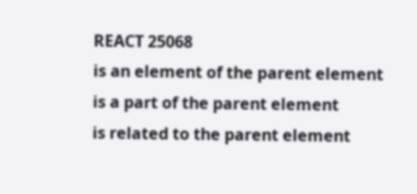REACT 25068
is an element of the parent element
is a part of the parent element
is related to the parent element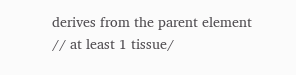derives from the parent element
// at least 1 tissue/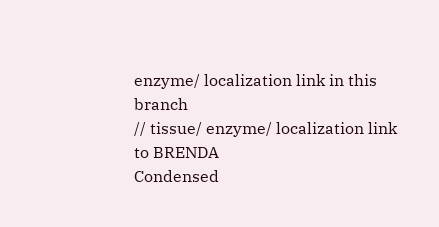enzyme/ localization link in this branch
// tissue/ enzyme/ localization link to BRENDA
Condensed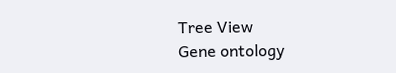Tree View
Gene ontology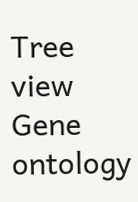Tree view
Gene ontology